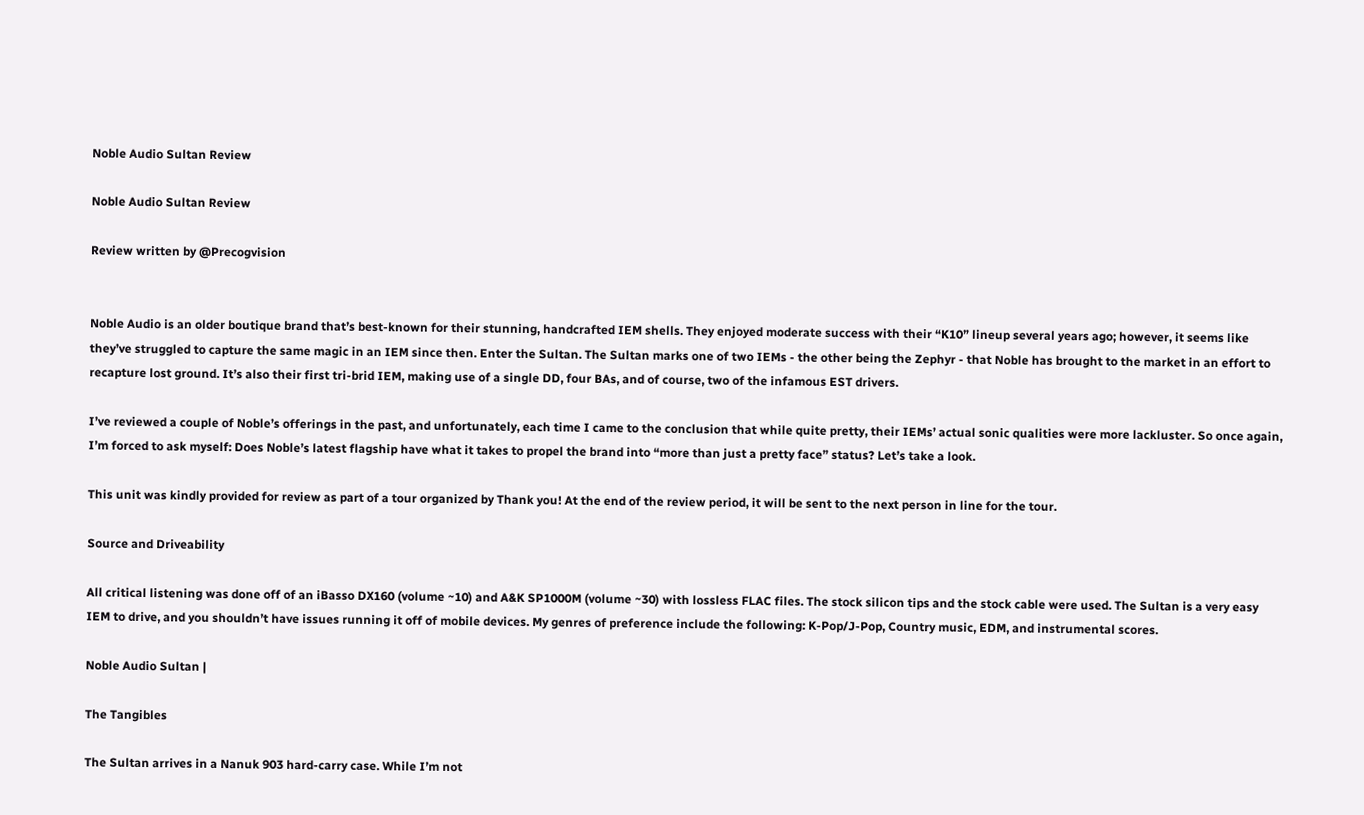Noble Audio Sultan Review

Noble Audio Sultan Review

Review written by @Precogvision


Noble Audio is an older boutique brand that’s best-known for their stunning, handcrafted IEM shells. They enjoyed moderate success with their “K10” lineup several years ago; however, it seems like they’ve struggled to capture the same magic in an IEM since then. Enter the Sultan. The Sultan marks one of two IEMs - the other being the Zephyr - that Noble has brought to the market in an effort to recapture lost ground. It’s also their first tri-brid IEM, making use of a single DD, four BAs, and of course, two of the infamous EST drivers.

I’ve reviewed a couple of Noble’s offerings in the past, and unfortunately, each time I came to the conclusion that while quite pretty, their IEMs’ actual sonic qualities were more lackluster. So once again, I’m forced to ask myself: Does Noble’s latest flagship have what it takes to propel the brand into “more than just a pretty face” status? Let’s take a look.

This unit was kindly provided for review as part of a tour organized by Thank you! At the end of the review period, it will be sent to the next person in line for the tour.

Source and Driveability

All critical listening was done off of an iBasso DX160 (volume ~10) and A&K SP1000M (volume ~30) with lossless FLAC files. The stock silicon tips and the stock cable were used. The Sultan is a very easy IEM to drive, and you shouldn’t have issues running it off of mobile devices. My genres of preference include the following: K-Pop/J-Pop, Country music, EDM, and instrumental scores.

Noble Audio Sultan |

The Tangibles

The Sultan arrives in a Nanuk 903 hard-carry case. While I’m not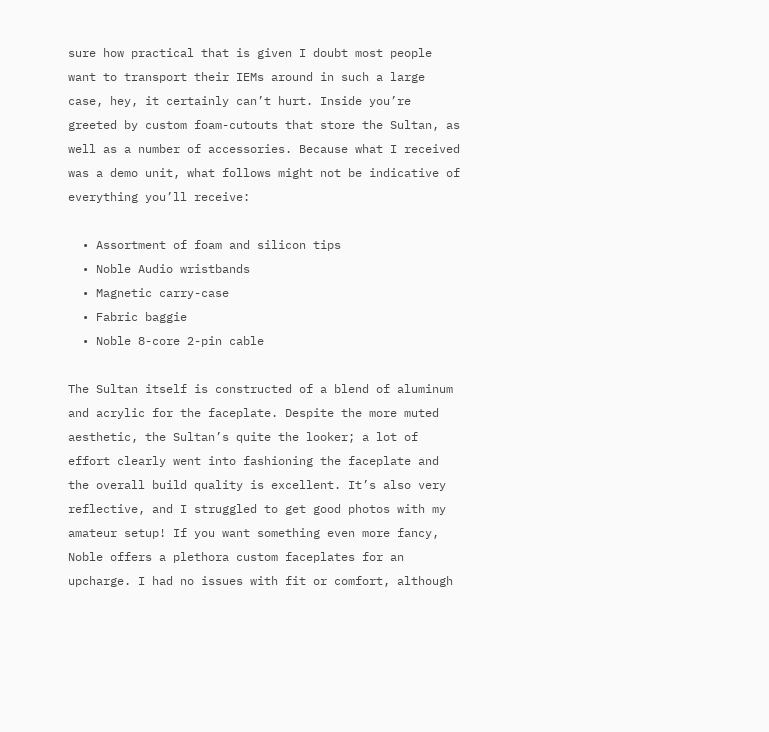sure how practical that is given I doubt most people want to transport their IEMs around in such a large case, hey, it certainly can’t hurt. Inside you’re greeted by custom foam-cutouts that store the Sultan, as well as a number of accessories. Because what I received was a demo unit, what follows might not be indicative of everything you’ll receive:

  • Assortment of foam and silicon tips
  • Noble Audio wristbands
  • Magnetic carry-case
  • Fabric baggie
  • Noble 8-core 2-pin cable

The Sultan itself is constructed of a blend of aluminum and acrylic for the faceplate. Despite the more muted aesthetic, the Sultan’s quite the looker; a lot of effort clearly went into fashioning the faceplate and the overall build quality is excellent. It’s also very reflective, and I struggled to get good photos with my amateur setup! If you want something even more fancy, Noble offers a plethora custom faceplates for an upcharge. I had no issues with fit or comfort, although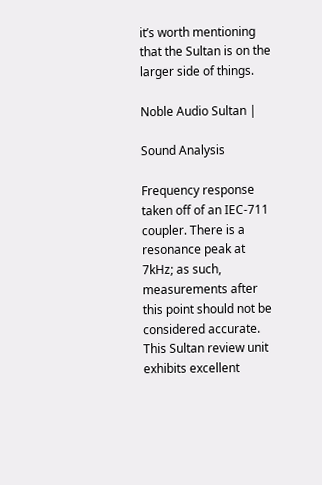it’s worth mentioning that the Sultan is on the larger side of things.

Noble Audio Sultan |

Sound Analysis

Frequency response taken off of an IEC-711 coupler. There is a resonance peak at 7kHz; as such, measurements after this point should not be considered accurate. This Sultan review unit exhibits excellent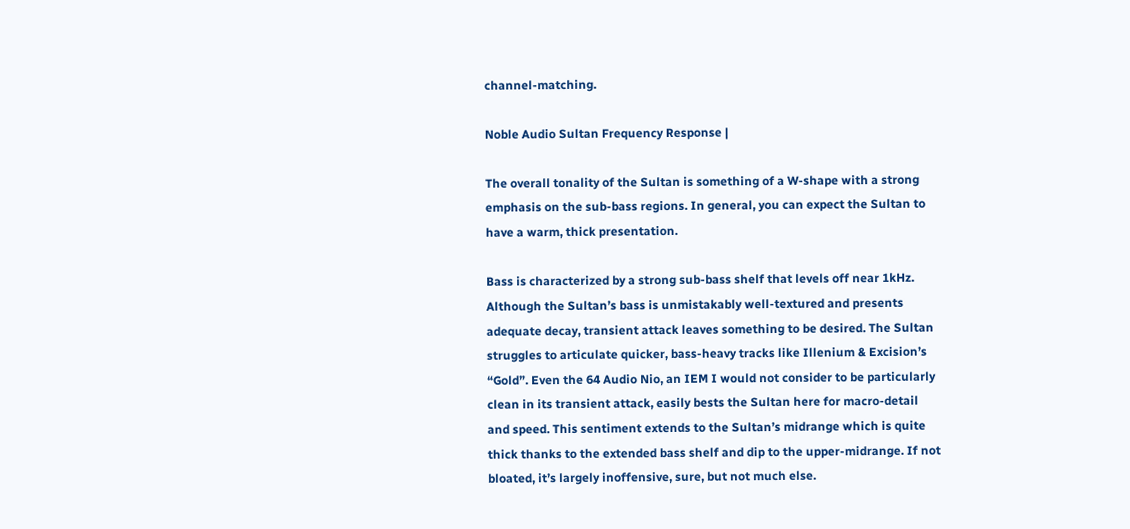channel-matching.

Noble Audio Sultan Frequency Response |

The overall tonality of the Sultan is something of a W-shape with a strong emphasis on the sub-bass regions. In general, you can expect the Sultan to have a warm, thick presentation.

Bass is characterized by a strong sub-bass shelf that levels off near 1kHz. Although the Sultan’s bass is unmistakably well-textured and presents adequate decay, transient attack leaves something to be desired. The Sultan struggles to articulate quicker, bass-heavy tracks like Illenium & Excision’s “Gold”. Even the 64 Audio Nio, an IEM I would not consider to be particularly clean in its transient attack, easily bests the Sultan here for macro-detail and speed. This sentiment extends to the Sultan’s midrange which is quite thick thanks to the extended bass shelf and dip to the upper-midrange. If not bloated, it’s largely inoffensive, sure, but not much else.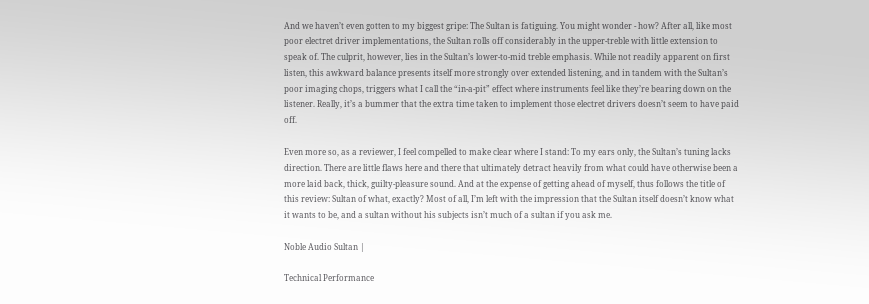And we haven’t even gotten to my biggest gripe: The Sultan is fatiguing. You might wonder - how? After all, like most poor electret driver implementations, the Sultan rolls off considerably in the upper-treble with little extension to speak of. The culprit, however, lies in the Sultan’s lower-to-mid treble emphasis. While not readily apparent on first listen, this awkward balance presents itself more strongly over extended listening, and in tandem with the Sultan’s poor imaging chops, triggers what I call the “in-a-pit” effect where instruments feel like they’re bearing down on the listener. Really, it’s a bummer that the extra time taken to implement those electret drivers doesn’t seem to have paid off.

Even more so, as a reviewer, I feel compelled to make clear where I stand: To my ears only, the Sultan’s tuning lacks direction. There are little flaws here and there that ultimately detract heavily from what could have otherwise been a more laid back, thick, guilty-pleasure sound. And at the expense of getting ahead of myself, thus follows the title of this review: Sultan of what, exactly? Most of all, I’m left with the impression that the Sultan itself doesn’t know what it wants to be, and a sultan without his subjects isn’t much of a sultan if you ask me.

Noble Audio Sultan |

Technical Performance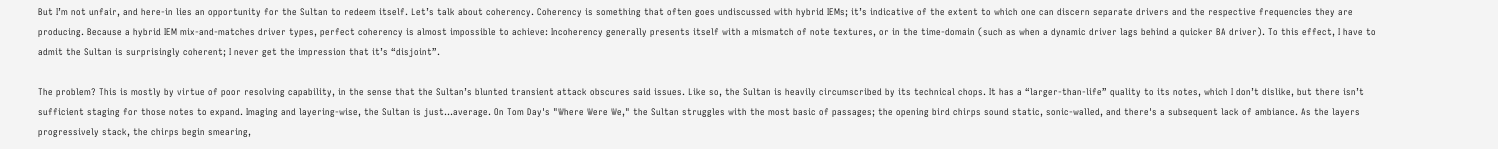But I’m not unfair, and here-in lies an opportunity for the Sultan to redeem itself. Let’s talk about coherency. Coherency is something that often goes undiscussed with hybrid IEMs; it’s indicative of the extent to which one can discern separate drivers and the respective frequencies they are producing. Because a hybrid IEM mix-and-matches driver types, perfect coherency is almost impossible to achieve: Incoherency generally presents itself with a mismatch of note textures, or in the time-domain (such as when a dynamic driver lags behind a quicker BA driver). To this effect, I have to admit the Sultan is surprisingly coherent; I never get the impression that it’s “disjoint”.

The problem? This is mostly by virtue of poor resolving capability, in the sense that the Sultan’s blunted transient attack obscures said issues. Like so, the Sultan is heavily circumscribed by its technical chops. It has a “larger-than-life” quality to its notes, which I don’t dislike, but there isn’t sufficient staging for those notes to expand. Imaging and layering-wise, the Sultan is just...average. On Tom Day's "Where Were We," the Sultan struggles with the most basic of passages; the opening bird chirps sound static, sonic-walled, and there's a subsequent lack of ambiance. As the layers progressively stack, the chirps begin smearing,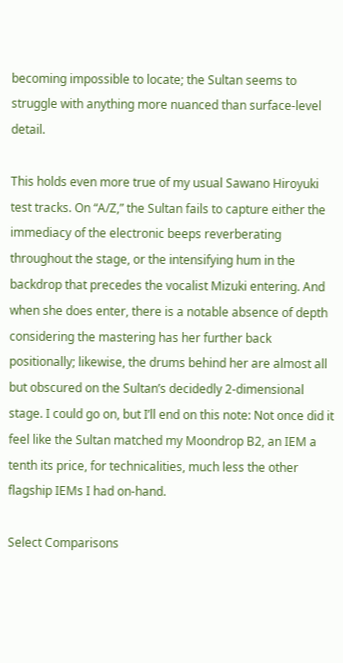becoming impossible to locate; the Sultan seems to struggle with anything more nuanced than surface-level detail.

This holds even more true of my usual Sawano Hiroyuki test tracks. On “A/Z,” the Sultan fails to capture either the immediacy of the electronic beeps reverberating throughout the stage, or the intensifying hum in the backdrop that precedes the vocalist Mizuki entering. And when she does enter, there is a notable absence of depth considering the mastering has her further back positionally; likewise, the drums behind her are almost all but obscured on the Sultan’s decidedly 2-dimensional stage. I could go on, but I’ll end on this note: Not once did it feel like the Sultan matched my Moondrop B2, an IEM a tenth its price, for technicalities, much less the other flagship IEMs I had on-hand.

Select Comparisons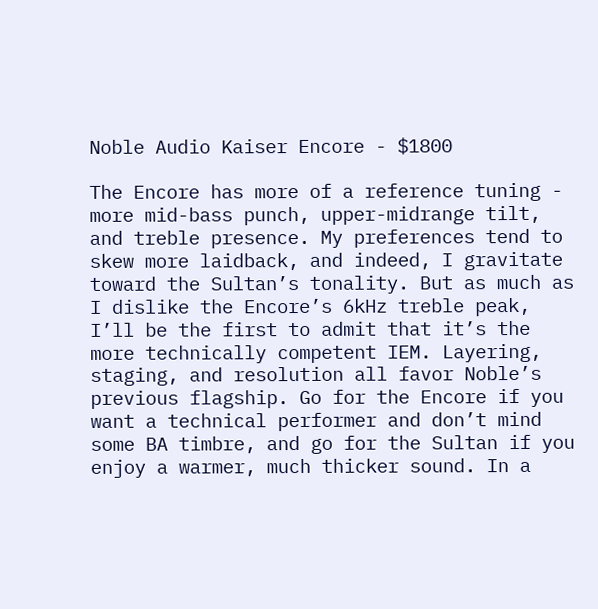Noble Audio Kaiser Encore - $1800

The Encore has more of a reference tuning - more mid-bass punch, upper-midrange tilt, and treble presence. My preferences tend to skew more laidback, and indeed, I gravitate toward the Sultan’s tonality. But as much as I dislike the Encore’s 6kHz treble peak, I’ll be the first to admit that it’s the more technically competent IEM. Layering, staging, and resolution all favor Noble’s previous flagship. Go for the Encore if you want a technical performer and don’t mind some BA timbre, and go for the Sultan if you enjoy a warmer, much thicker sound. In a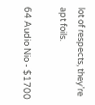lot of respects, they’re apt foils.

64 Audio Nio - $1700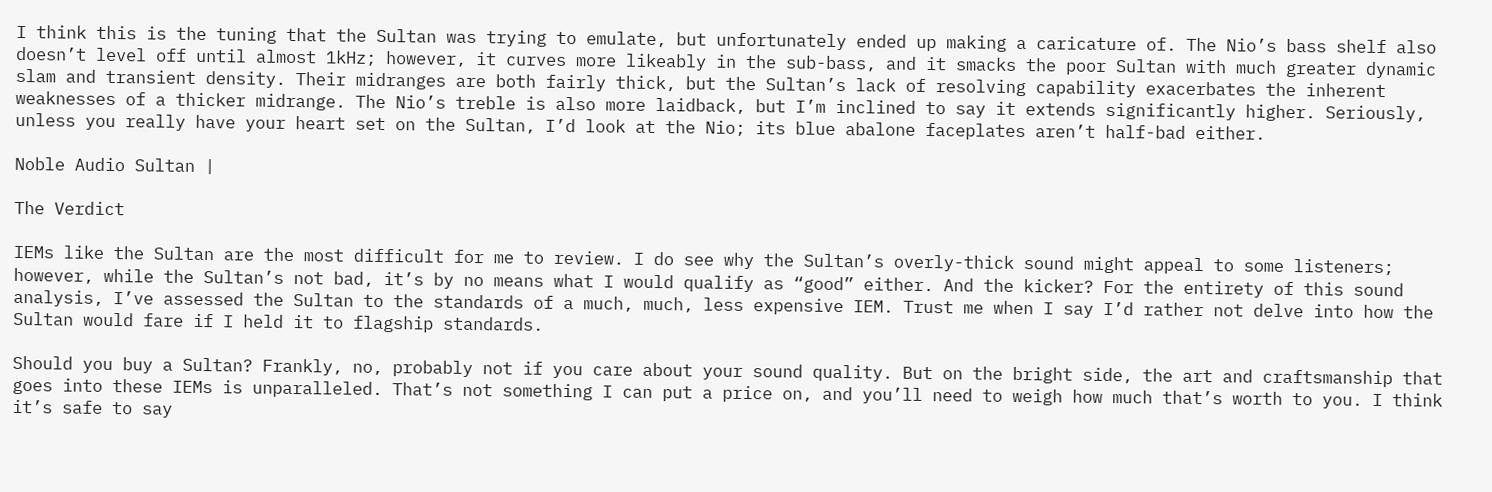I think this is the tuning that the Sultan was trying to emulate, but unfortunately ended up making a caricature of. The Nio’s bass shelf also doesn’t level off until almost 1kHz; however, it curves more likeably in the sub-bass, and it smacks the poor Sultan with much greater dynamic slam and transient density. Their midranges are both fairly thick, but the Sultan’s lack of resolving capability exacerbates the inherent weaknesses of a thicker midrange. The Nio’s treble is also more laidback, but I’m inclined to say it extends significantly higher. Seriously, unless you really have your heart set on the Sultan, I’d look at the Nio; its blue abalone faceplates aren’t half-bad either.

Noble Audio Sultan |

The Verdict

IEMs like the Sultan are the most difficult for me to review. I do see why the Sultan’s overly-thick sound might appeal to some listeners; however, while the Sultan’s not bad, it’s by no means what I would qualify as “good” either. And the kicker? For the entirety of this sound analysis, I’ve assessed the Sultan to the standards of a much, much, less expensive IEM. Trust me when I say I’d rather not delve into how the Sultan would fare if I held it to flagship standards.

Should you buy a Sultan? Frankly, no, probably not if you care about your sound quality. But on the bright side, the art and craftsmanship that goes into these IEMs is unparalleled. That’s not something I can put a price on, and you’ll need to weigh how much that’s worth to you. I think it’s safe to say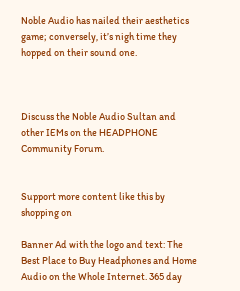Noble Audio has nailed their aesthetics game; conversely, it’s nigh time they hopped on their sound one.



Discuss the Noble Audio Sultan and other IEMs on the HEADPHONE Community Forum.


Support more content like this by shopping on

Banner Ad with the logo and text: The Best Place to Buy Headphones and Home Audio on the Whole Internet. 365 day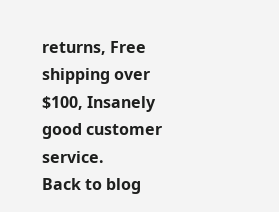returns, Free shipping over $100, Insanely good customer service.
Back to blog